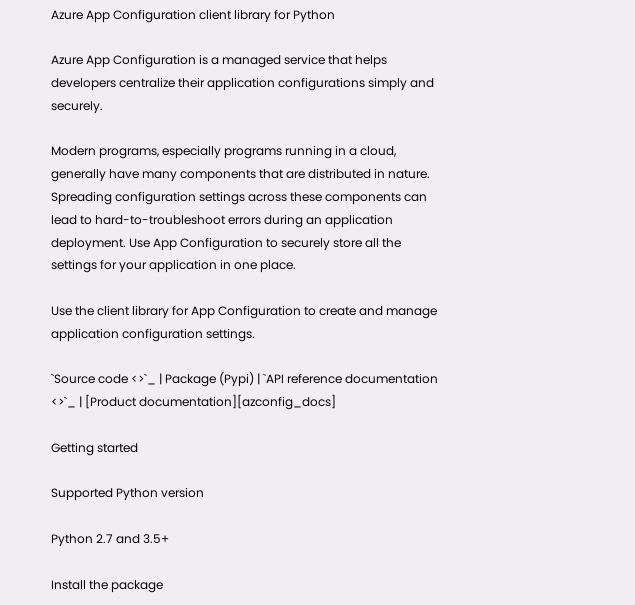Azure App Configuration client library for Python

Azure App Configuration is a managed service that helps developers centralize their application configurations simply and securely.

Modern programs, especially programs running in a cloud, generally have many components that are distributed in nature. Spreading configuration settings across these components can lead to hard-to-troubleshoot errors during an application deployment. Use App Configuration to securely store all the settings for your application in one place.

Use the client library for App Configuration to create and manage application configuration settings.

`Source code <>`_ | Package (Pypi) | `API reference documentation <>`_ | [Product documentation][azconfig_docs]

Getting started

Supported Python version

Python 2.7 and 3.5+

Install the package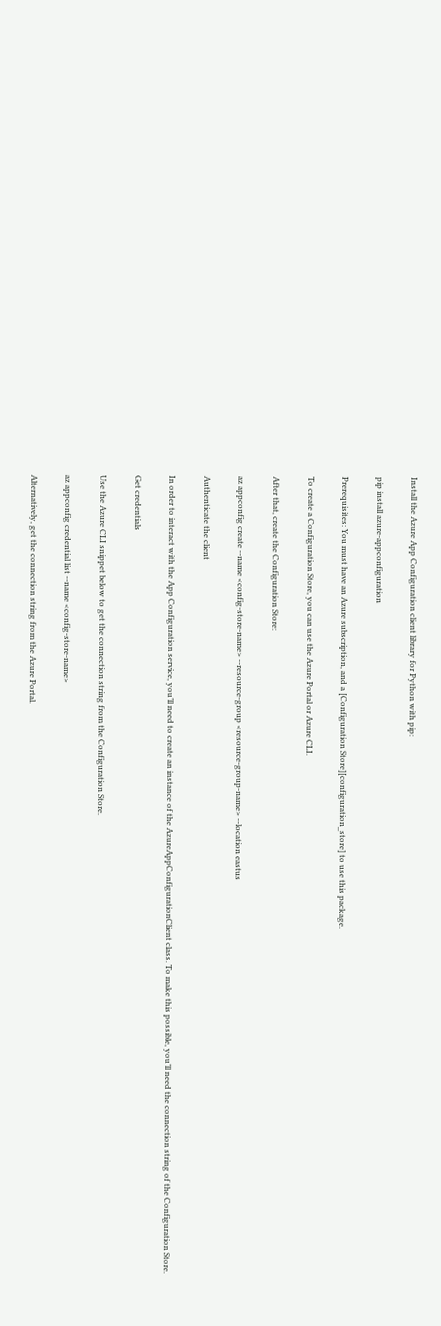Install the Azure App Configuration client library for Python with pip:

pip install azure-appconfiguration

Prerequisites: You must have an Azure subscription, and a [Configuration Store][configuration_store] to use this package.

To create a Configuration Store, you can use the Azure Portal or Azure CLI.

After that, create the Configuration Store:

az appconfig create --name <config-store-name> --resource-group <resource-group-name> --location eastus

Authenticate the client

In order to interact with the App Configuration service, you’ll need to create an instance of the AzureAppConfigurationClient class. To make this possible, you’ll need the connection string of the Configuration Store.

Get credentials

Use the Azure CLI snippet below to get the connection string from the Configuration Store.

az appconfig credential list --name <config-store-name>

Alternatively, get the connection string from the Azure Portal.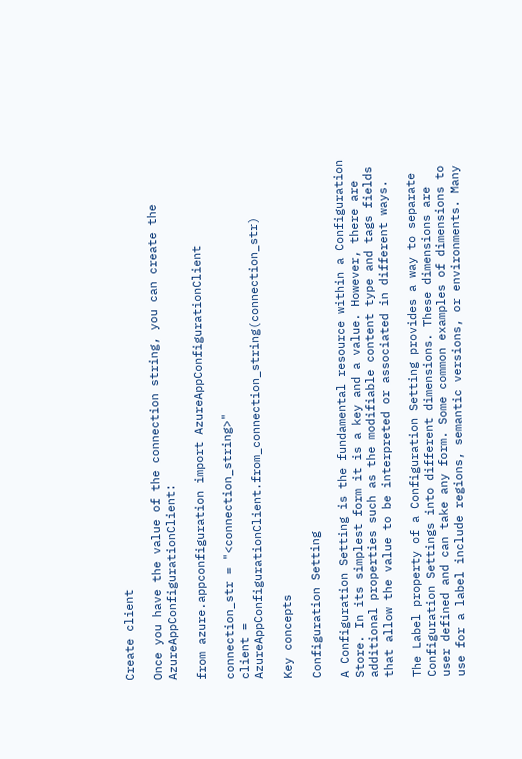Create client

Once you have the value of the connection string, you can create the AzureAppConfigurationClient:

from azure.appconfiguration import AzureAppConfigurationClient

connection_str = "<connection_string>"
client = AzureAppConfigurationClient.from_connection_string(connection_str)

Key concepts

Configuration Setting

A Configuration Setting is the fundamental resource within a Configuration Store. In its simplest form it is a key and a value. However, there are additional properties such as the modifiable content type and tags fields that allow the value to be interpreted or associated in different ways.

The Label property of a Configuration Setting provides a way to separate Configuration Settings into different dimensions. These dimensions are user defined and can take any form. Some common examples of dimensions to use for a label include regions, semantic versions, or environments. Many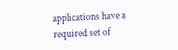applications have a required set of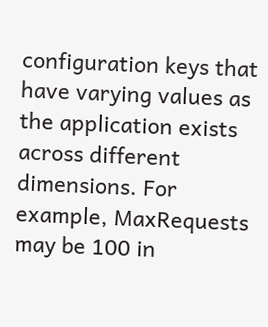configuration keys that have varying values as the application exists across different dimensions. For example, MaxRequests may be 100 in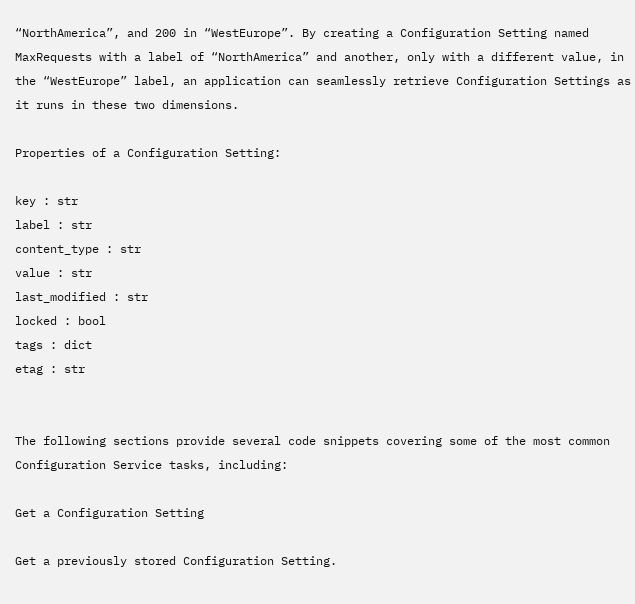“NorthAmerica”, and 200 in “WestEurope”. By creating a Configuration Setting named MaxRequests with a label of “NorthAmerica” and another, only with a different value, in the “WestEurope” label, an application can seamlessly retrieve Configuration Settings as it runs in these two dimensions.

Properties of a Configuration Setting:

key : str
label : str
content_type : str
value : str
last_modified : str
locked : bool
tags : dict
etag : str


The following sections provide several code snippets covering some of the most common Configuration Service tasks, including:

Get a Configuration Setting

Get a previously stored Configuration Setting.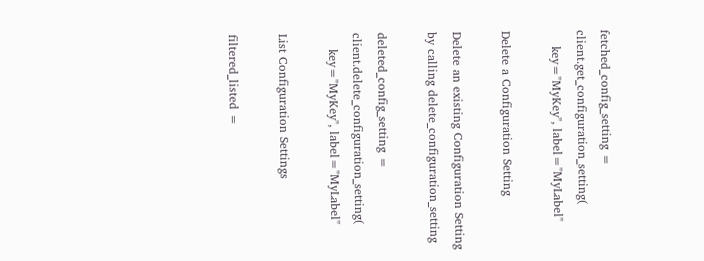fetched_config_setting = client.get_configuration_setting(
    key="MyKey", label="MyLabel"

Delete a Configuration Setting

Delete an existing Configuration Setting by calling delete_configuration_setting

deleted_config_setting = client.delete_configuration_setting(
    key="MyKey", label="MyLabel"

List Configuration Settings

filtered_listed =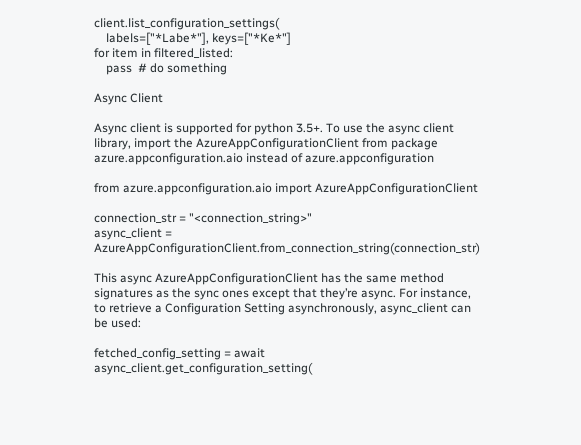client.list_configuration_settings(
    labels=["*Labe*"], keys=["*Ke*"]
for item in filtered_listed:
    pass  # do something

Async Client

Async client is supported for python 3.5+. To use the async client library, import the AzureAppConfigurationClient from package azure.appconfiguration.aio instead of azure.appconfiguration

from azure.appconfiguration.aio import AzureAppConfigurationClient

connection_str = "<connection_string>"
async_client = AzureAppConfigurationClient.from_connection_string(connection_str)

This async AzureAppConfigurationClient has the same method signatures as the sync ones except that they’re async. For instance, to retrieve a Configuration Setting asynchronously, async_client can be used:

fetched_config_setting = await async_client.get_configuration_setting(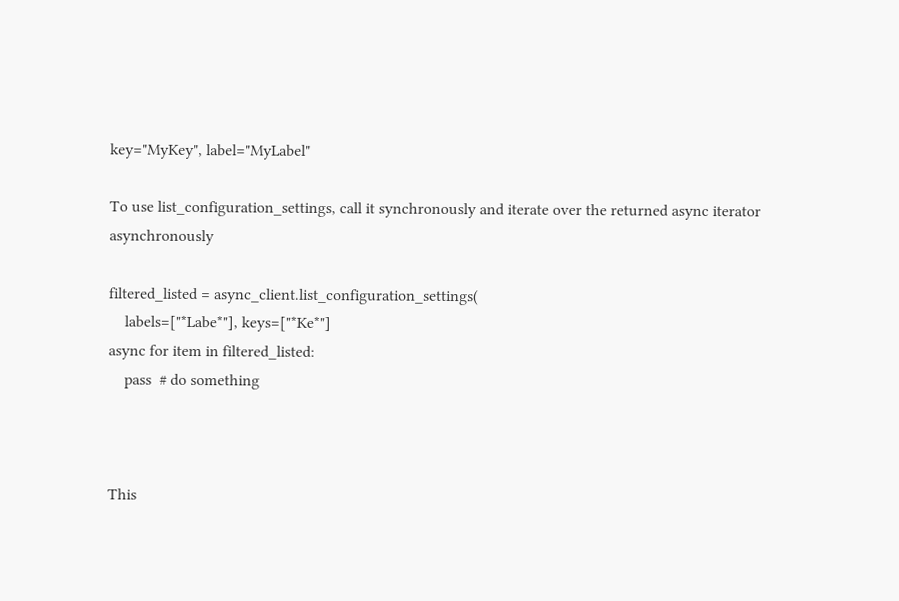key="MyKey", label="MyLabel"

To use list_configuration_settings, call it synchronously and iterate over the returned async iterator asynchronously

filtered_listed = async_client.list_configuration_settings(
    labels=["*Labe*"], keys=["*Ke*"]
async for item in filtered_listed:
    pass  # do something



This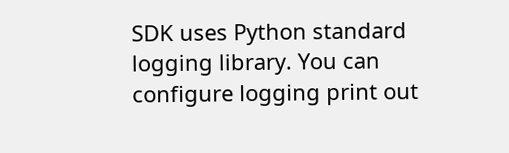SDK uses Python standard logging library. You can configure logging print out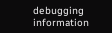debugging information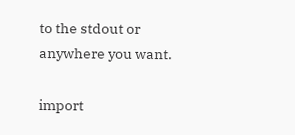to the stdout or anywhere you want.

import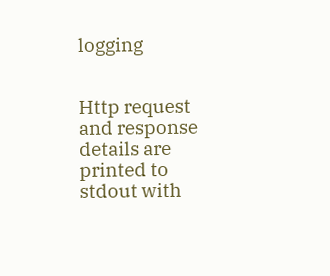logging


Http request and response details are printed to stdout with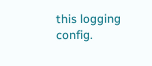this logging config.